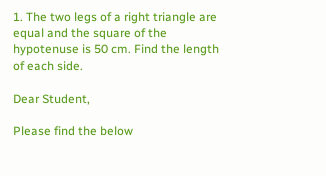1. The two legs of a right triangle are equal and the square of the hypotenuse is 50 cm. Find the length of each side.

Dear Student,

Please find the below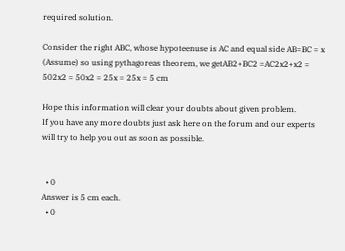required solution.

Consider the right ABC, whose hypoteenuse is AC and equal side AB=BC = x (Assume) so using pythagoreas theorem, we getAB2+BC2 =AC2x2+x2 = 502x2 = 50x2 = 25x = 25x = 5 cm

Hope this information will clear your doubts about given problem.
If you have any more doubts just ask here on the forum and our experts will try to help you out as soon as possible.


  • 0
Answer is 5 cm each.
  • 0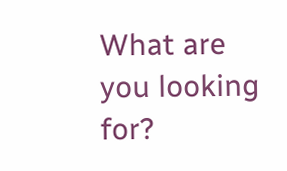What are you looking for?